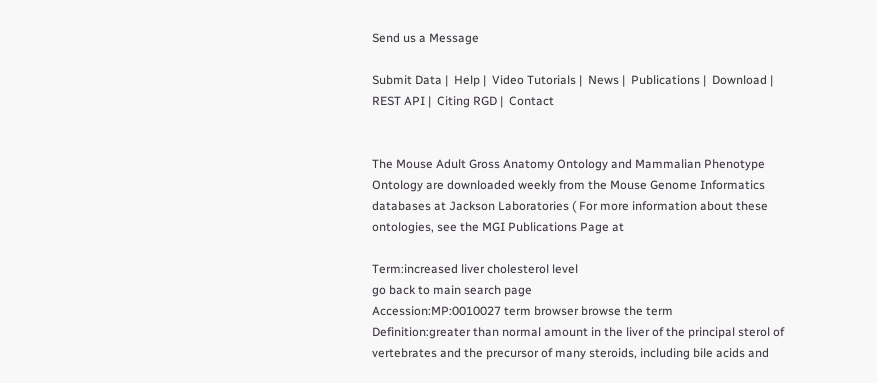Send us a Message

Submit Data |  Help |  Video Tutorials |  News |  Publications |  Download |  REST API |  Citing RGD |  Contact


The Mouse Adult Gross Anatomy Ontology and Mammalian Phenotype Ontology are downloaded weekly from the Mouse Genome Informatics databases at Jackson Laboratories ( For more information about these ontologies, see the MGI Publications Page at

Term:increased liver cholesterol level
go back to main search page
Accession:MP:0010027 term browser browse the term
Definition:greater than normal amount in the liver of the principal sterol of vertebrates and the precursor of many steroids, including bile acids and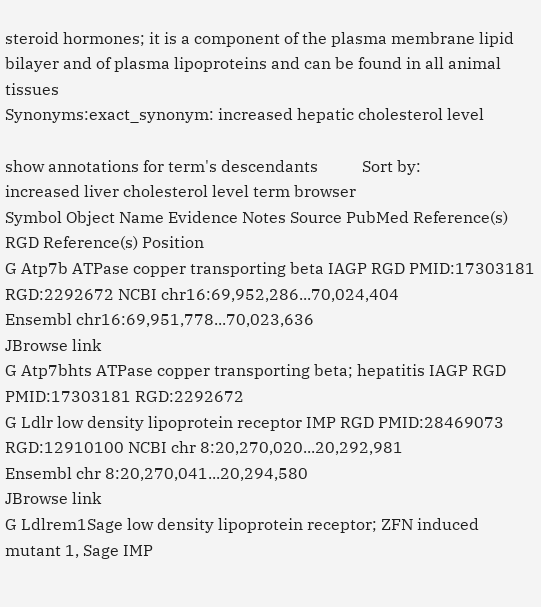steroid hormones; it is a component of the plasma membrane lipid bilayer and of plasma lipoproteins and can be found in all animal tissues
Synonyms:exact_synonym: increased hepatic cholesterol level

show annotations for term's descendants           Sort by:
increased liver cholesterol level term browser
Symbol Object Name Evidence Notes Source PubMed Reference(s) RGD Reference(s) Position
G Atp7b ATPase copper transporting beta IAGP RGD PMID:17303181 RGD:2292672 NCBI chr16:69,952,286...70,024,404
Ensembl chr16:69,951,778...70,023,636
JBrowse link
G Atp7bhts ATPase copper transporting beta; hepatitis IAGP RGD PMID:17303181 RGD:2292672
G Ldlr low density lipoprotein receptor IMP RGD PMID:28469073 RGD:12910100 NCBI chr 8:20,270,020...20,292,981
Ensembl chr 8:20,270,041...20,294,580
JBrowse link
G Ldlrem1Sage low density lipoprotein receptor; ZFN induced mutant 1, Sage IMP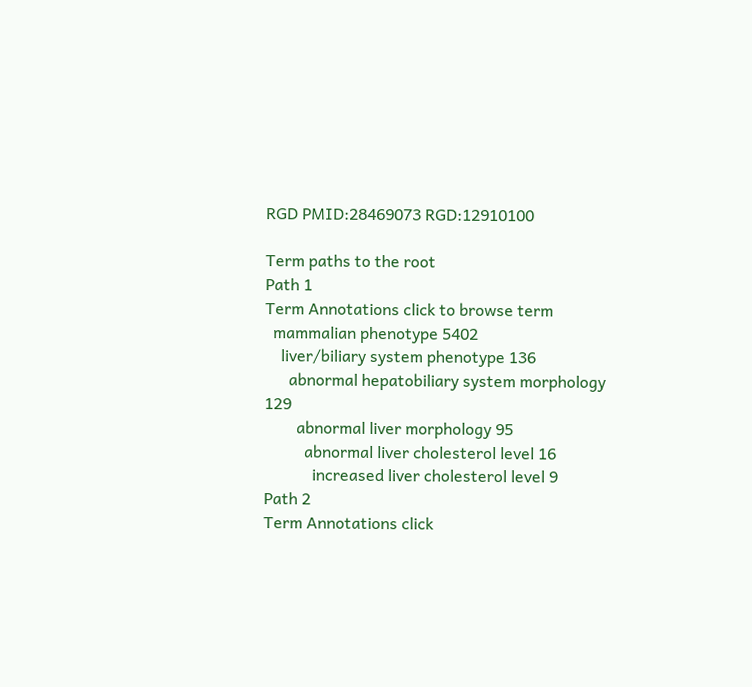RGD PMID:28469073 RGD:12910100

Term paths to the root
Path 1
Term Annotations click to browse term
  mammalian phenotype 5402
    liver/biliary system phenotype 136
      abnormal hepatobiliary system morphology 129
        abnormal liver morphology 95
          abnormal liver cholesterol level 16
            increased liver cholesterol level 9
Path 2
Term Annotations click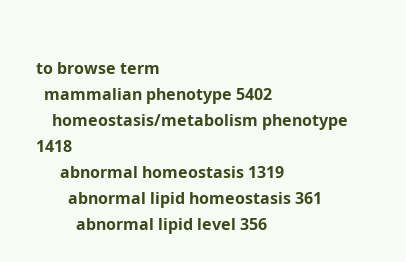to browse term
  mammalian phenotype 5402
    homeostasis/metabolism phenotype 1418
      abnormal homeostasis 1319
        abnormal lipid homeostasis 361
          abnormal lipid level 356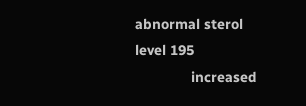abnormal sterol level 195
              increased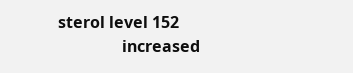sterol level 152
                increased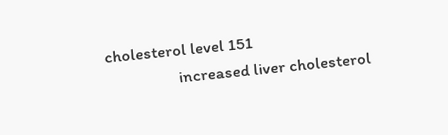cholesterol level 151
                  increased liver cholesterol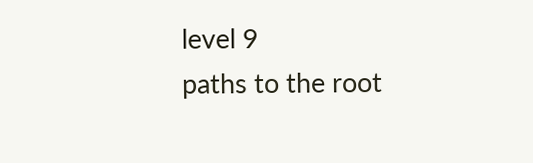level 9
paths to the root